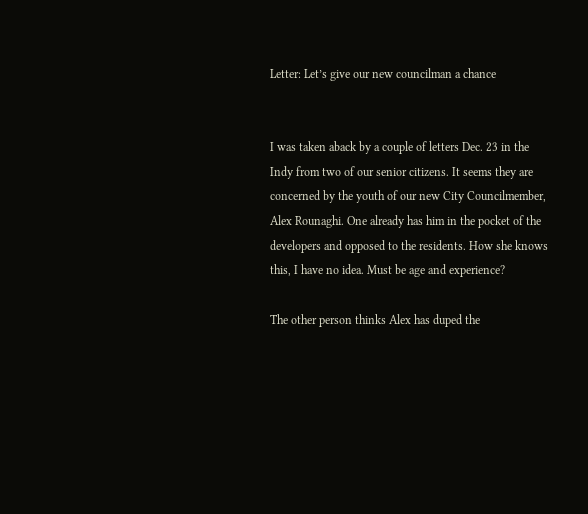Letter: Let’s give our new councilman a chance


I was taken aback by a couple of letters Dec. 23 in the Indy from two of our senior citizens. It seems they are concerned by the youth of our new City Councilmember, Alex Rounaghi. One already has him in the pocket of the developers and opposed to the residents. How she knows this, I have no idea. Must be age and experience?

The other person thinks Alex has duped the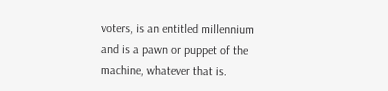voters, is an entitled millennium and is a pawn or puppet of the machine, whatever that is.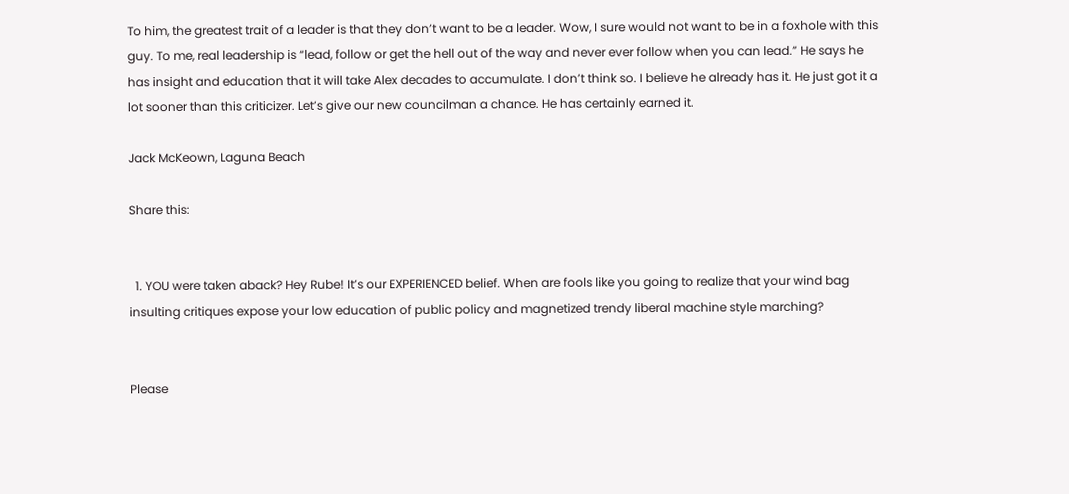To him, the greatest trait of a leader is that they don’t want to be a leader. Wow, I sure would not want to be in a foxhole with this guy. To me, real leadership is “lead, follow or get the hell out of the way and never ever follow when you can lead.” He says he has insight and education that it will take Alex decades to accumulate. I don’t think so. I believe he already has it. He just got it a lot sooner than this criticizer. Let’s give our new councilman a chance. He has certainly earned it.

Jack McKeown, Laguna Beach

Share this:


  1. YOU were taken aback? Hey Rube! It’s our EXPERIENCED belief. When are fools like you going to realize that your wind bag insulting critiques expose your low education of public policy and magnetized trendy liberal machine style marching?


Please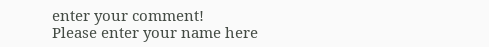enter your comment!
Please enter your name here